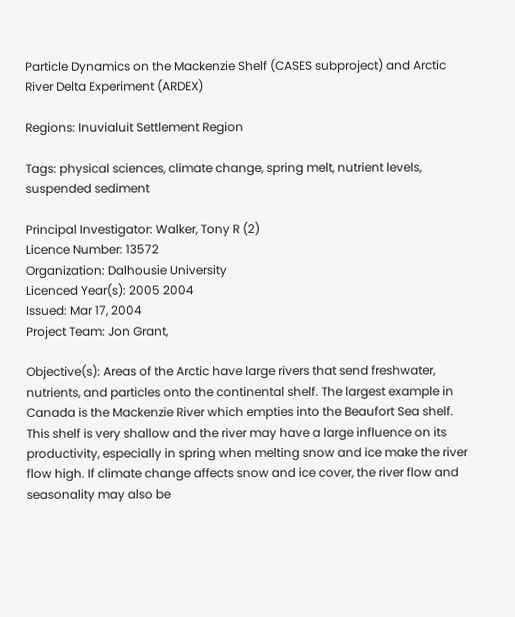Particle Dynamics on the Mackenzie Shelf (CASES subproject) and Arctic River Delta Experiment (ARDEX)

Regions: Inuvialuit Settlement Region

Tags: physical sciences, climate change, spring melt, nutrient levels, suspended sediment

Principal Investigator: Walker, Tony R (2)
Licence Number: 13572
Organization: Dalhousie University
Licenced Year(s): 2005 2004
Issued: Mar 17, 2004
Project Team: Jon Grant,

Objective(s): Areas of the Arctic have large rivers that send freshwater, nutrients, and particles onto the continental shelf. The largest example in Canada is the Mackenzie River which empties into the Beaufort Sea shelf. This shelf is very shallow and the river may have a large influence on its productivity, especially in spring when melting snow and ice make the river flow high. If climate change affects snow and ice cover, the river flow and seasonality may also be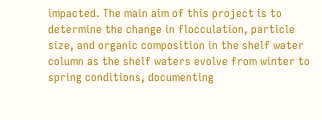impacted. The main aim of this project is to determine the change in flocculation, particle size, and organic composition in the shelf water column as the shelf waters evolve from winter to spring conditions, documenting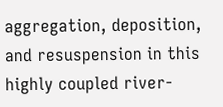aggregation, deposition, and resuspension in this highly coupled river-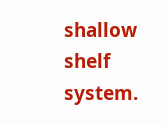shallow shelf system.